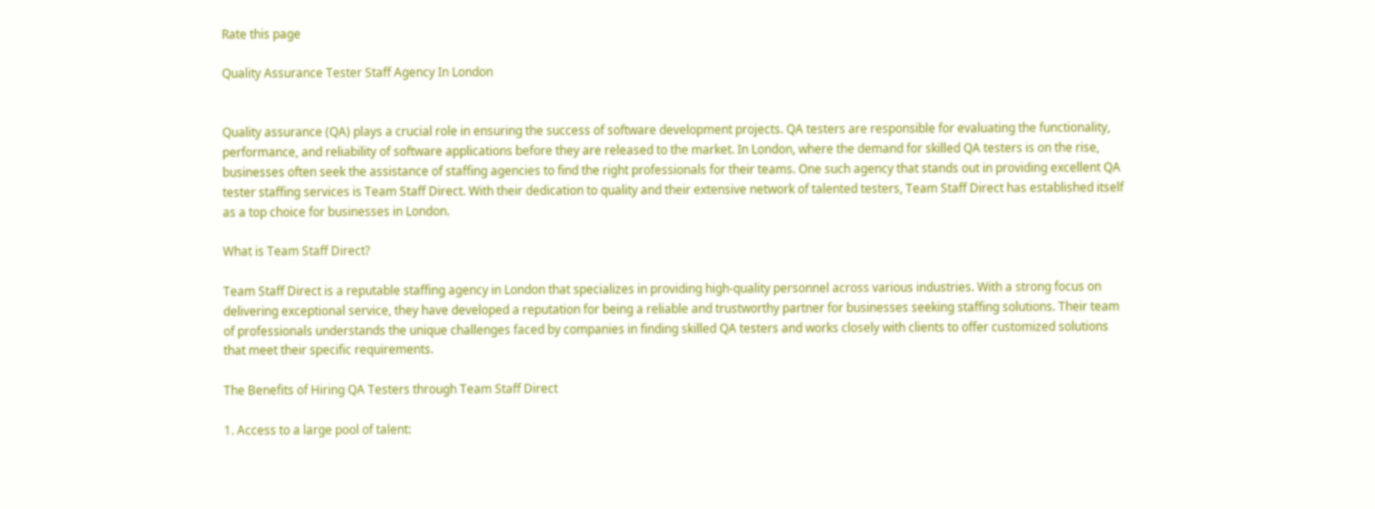Rate this page

Quality Assurance Tester Staff Agency In London


Quality assurance (QA) plays a crucial role in ensuring the success of software development projects. QA testers are responsible for evaluating the functionality, performance, and reliability of software applications before they are released to the market. In London, where the demand for skilled QA testers is on the rise, businesses often seek the assistance of staffing agencies to find the right professionals for their teams. One such agency that stands out in providing excellent QA tester staffing services is Team Staff Direct. With their dedication to quality and their extensive network of talented testers, Team Staff Direct has established itself as a top choice for businesses in London.

What is Team Staff Direct?

Team Staff Direct is a reputable staffing agency in London that specializes in providing high-quality personnel across various industries. With a strong focus on delivering exceptional service, they have developed a reputation for being a reliable and trustworthy partner for businesses seeking staffing solutions. Their team of professionals understands the unique challenges faced by companies in finding skilled QA testers and works closely with clients to offer customized solutions that meet their specific requirements.

The Benefits of Hiring QA Testers through Team Staff Direct

1. Access to a large pool of talent: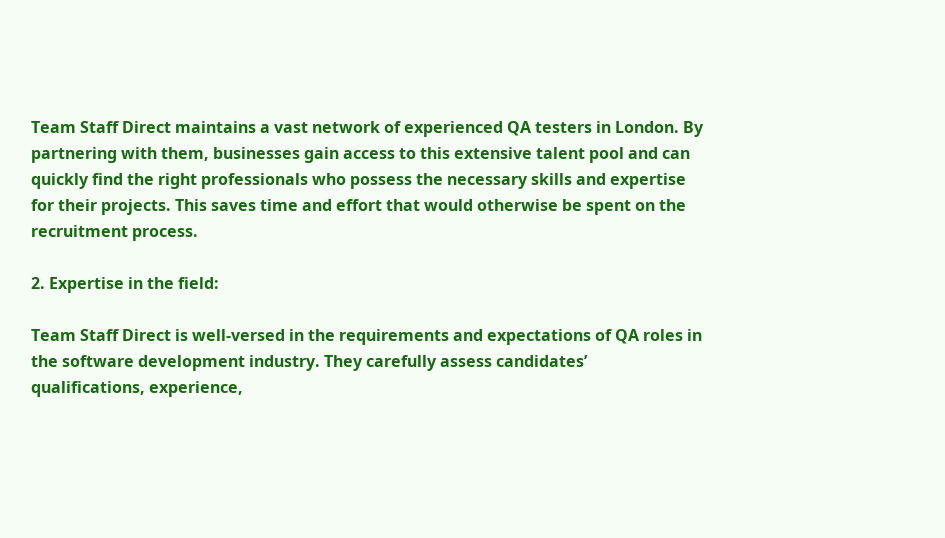Team Staff Direct maintains a vast network of experienced QA testers in London. By partnering with them, businesses gain access to this extensive talent pool and can quickly find the right professionals who possess the necessary skills and expertise for their projects. This saves time and effort that would otherwise be spent on the recruitment process.

2. Expertise in the field:

Team Staff Direct is well-versed in the requirements and expectations of QA roles in the software development industry. They carefully assess candidates’ qualifications, experience,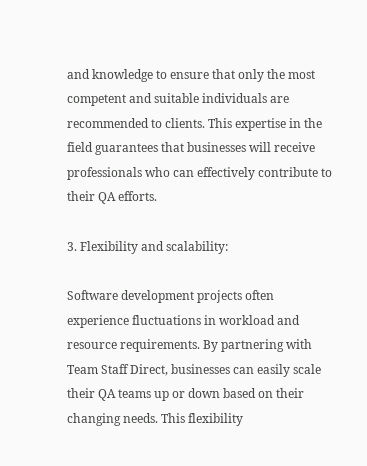and knowledge to ensure that only the most competent and suitable individuals are recommended to clients. This expertise in the field guarantees that businesses will receive professionals who can effectively contribute to their QA efforts.

3. Flexibility and scalability:

Software development projects often experience fluctuations in workload and resource requirements. By partnering with Team Staff Direct, businesses can easily scale their QA teams up or down based on their changing needs. This flexibility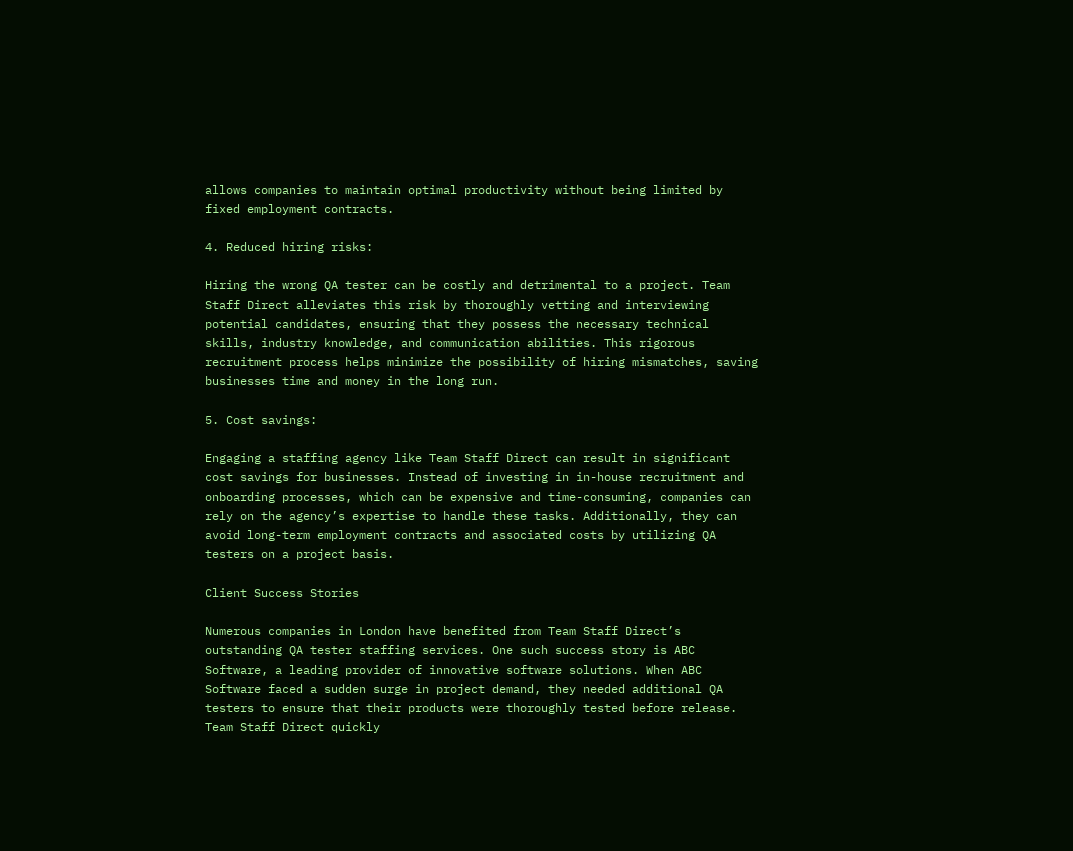allows companies to maintain optimal productivity without being limited by fixed employment contracts.

4. Reduced hiring risks:

Hiring the wrong QA tester can be costly and detrimental to a project. Team Staff Direct alleviates this risk by thoroughly vetting and interviewing potential candidates, ensuring that they possess the necessary technical skills, industry knowledge, and communication abilities. This rigorous recruitment process helps minimize the possibility of hiring mismatches, saving businesses time and money in the long run.

5. Cost savings:

Engaging a staffing agency like Team Staff Direct can result in significant cost savings for businesses. Instead of investing in in-house recruitment and onboarding processes, which can be expensive and time-consuming, companies can rely on the agency’s expertise to handle these tasks. Additionally, they can avoid long-term employment contracts and associated costs by utilizing QA testers on a project basis.

Client Success Stories

Numerous companies in London have benefited from Team Staff Direct’s outstanding QA tester staffing services. One such success story is ABC Software, a leading provider of innovative software solutions. When ABC Software faced a sudden surge in project demand, they needed additional QA testers to ensure that their products were thoroughly tested before release. Team Staff Direct quickly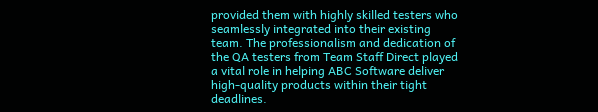provided them with highly skilled testers who seamlessly integrated into their existing team. The professionalism and dedication of the QA testers from Team Staff Direct played a vital role in helping ABC Software deliver high-quality products within their tight deadlines.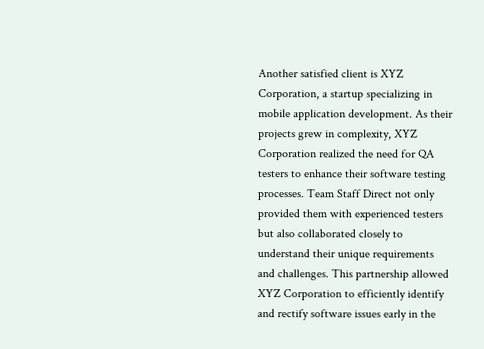Another satisfied client is XYZ Corporation, a startup specializing in mobile application development. As their projects grew in complexity, XYZ Corporation realized the need for QA testers to enhance their software testing processes. Team Staff Direct not only provided them with experienced testers but also collaborated closely to understand their unique requirements and challenges. This partnership allowed XYZ Corporation to efficiently identify and rectify software issues early in the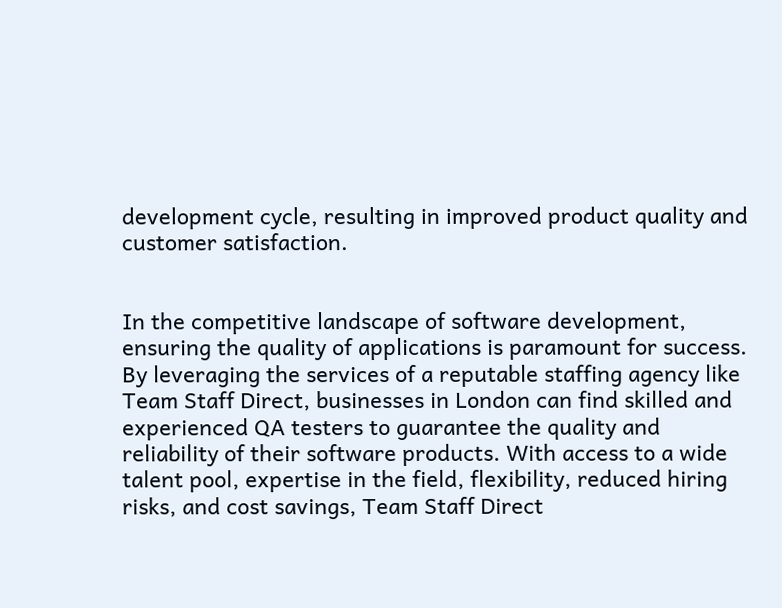development cycle, resulting in improved product quality and customer satisfaction.


In the competitive landscape of software development, ensuring the quality of applications is paramount for success. By leveraging the services of a reputable staffing agency like Team Staff Direct, businesses in London can find skilled and experienced QA testers to guarantee the quality and reliability of their software products. With access to a wide talent pool, expertise in the field, flexibility, reduced hiring risks, and cost savings, Team Staff Direct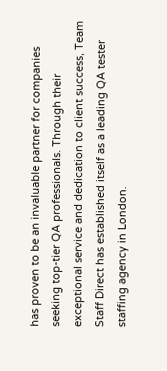has proven to be an invaluable partner for companies seeking top-tier QA professionals. Through their exceptional service and dedication to client success, Team Staff Direct has established itself as a leading QA tester staffing agency in London.